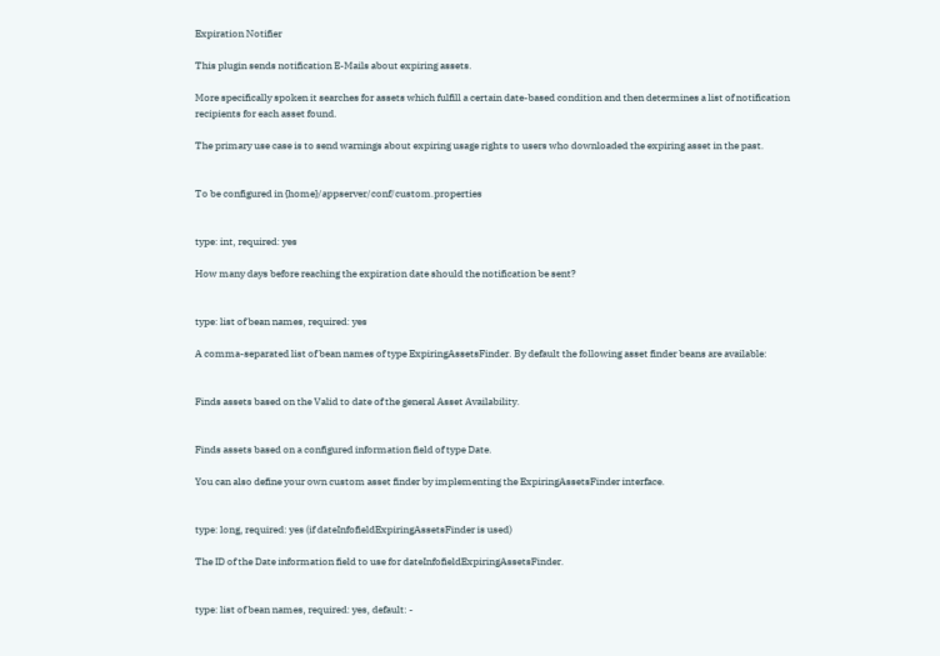Expiration Notifier

This plugin sends notification E-Mails about expiring assets.

More specifically spoken it searches for assets which fulfill a certain date-based condition and then determines a list of notification recipients for each asset found.

The primary use case is to send warnings about expiring usage rights to users who downloaded the expiring asset in the past.


To be configured in {home}/appserver/conf/custom.properties


type: int, required: yes

How many days before reaching the expiration date should the notification be sent?


type: list of bean names, required: yes

A comma-separated list of bean names of type ExpiringAssetsFinder. By default the following asset finder beans are available:


Finds assets based on the Valid to date of the general Asset Availability.


Finds assets based on a configured information field of type Date.

You can also define your own custom asset finder by implementing the ExpiringAssetsFinder interface.


type: long, required: yes (if dateInfofieldExpiringAssetsFinder is used)

The ID of the Date information field to use for dateInfofieldExpiringAssetsFinder.


type: list of bean names, required: yes, default: -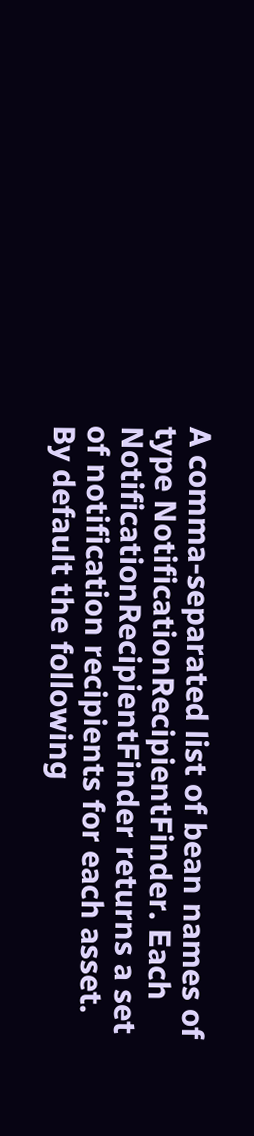A comma-separated list of bean names of type NotificationRecipientFinder. Each NotificationRecipientFinder returns a set of notification recipients for each asset. By default the following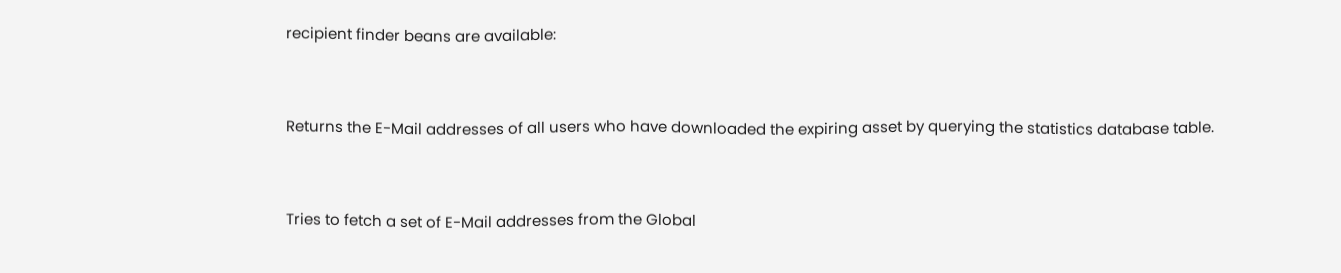recipient finder beans are available:


Returns the E-Mail addresses of all users who have downloaded the expiring asset by querying the statistics database table.


Tries to fetch a set of E-Mail addresses from the Global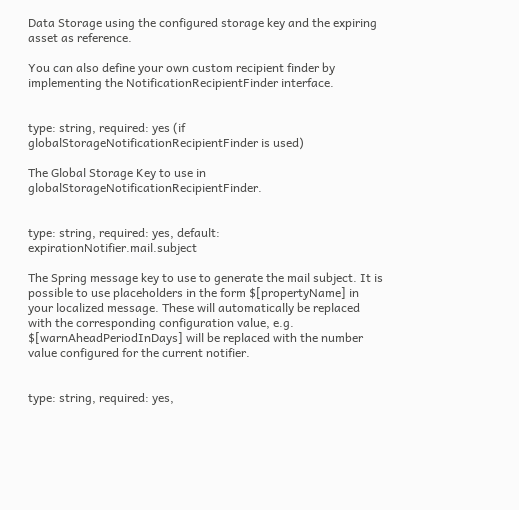Data Storage using the configured storage key and the expiring asset as reference.

You can also define your own custom recipient finder by implementing the NotificationRecipientFinder interface.


type: string, required: yes (if globalStorageNotificationRecipientFinder is used)

The Global Storage Key to use in globalStorageNotificationRecipientFinder.


type: string, required: yes, default: expirationNotifier.mail.subject

The Spring message key to use to generate the mail subject. It is possible to use placeholders in the form $[propertyName] in your localized message. These will automatically be replaced with the corresponding configuration value, e.g. $[warnAheadPeriodInDays] will be replaced with the number value configured for the current notifier.


type: string, required: yes,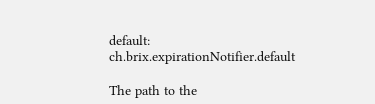default: ch.brix.expirationNotifier.default

The path to the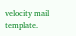velocity mail template.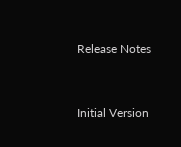Release Notes


Initial Version